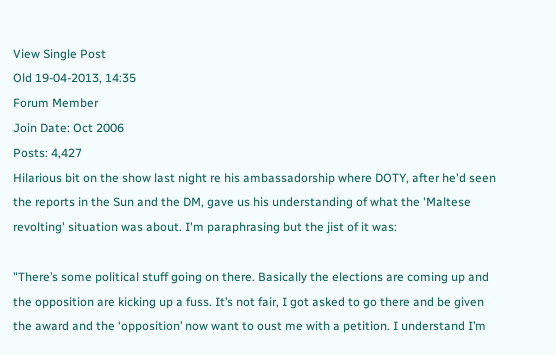View Single Post
Old 19-04-2013, 14:35
Forum Member
Join Date: Oct 2006
Posts: 4,427
Hilarious bit on the show last night re his ambassadorship where DOTY, after he'd seen the reports in the Sun and the DM, gave us his understanding of what the 'Maltese revolting' situation was about. I'm paraphrasing but the jist of it was:

"There’s some political stuff going on there. Basically the elections are coming up and the opposition are kicking up a fuss. It’s not fair, I got asked to go there and be given the award and the ‘opposition’ now want to oust me with a petition. I understand I’m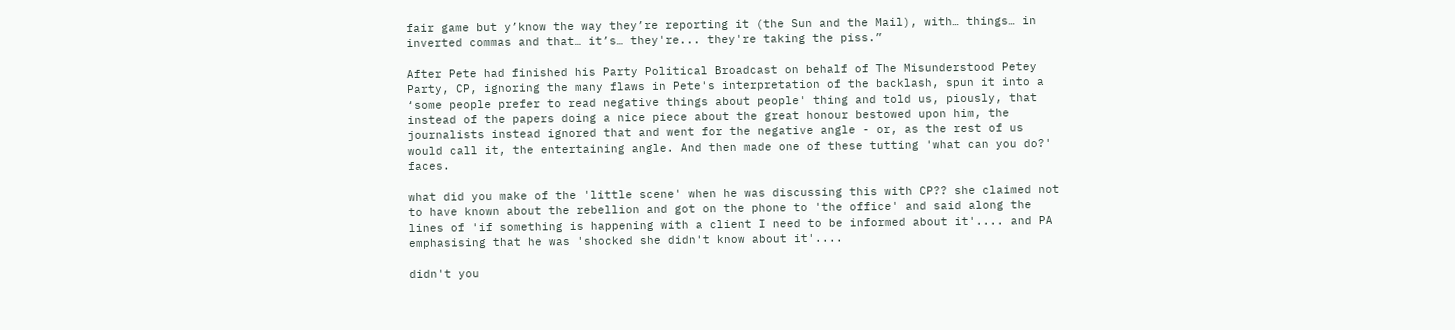fair game but y’know the way they’re reporting it (the Sun and the Mail), with… things… in inverted commas and that… it’s… they're... they're taking the piss.”

After Pete had finished his Party Political Broadcast on behalf of The Misunderstood Petey Party, CP, ignoring the many flaws in Pete's interpretation of the backlash, spun it into a ‘some people prefer to read negative things about people' thing and told us, piously, that instead of the papers doing a nice piece about the great honour bestowed upon him, the journalists instead ignored that and went for the negative angle - or, as the rest of us would call it, the entertaining angle. And then made one of these tutting 'what can you do?' faces.

what did you make of the 'little scene' when he was discussing this with CP?? she claimed not to have known about the rebellion and got on the phone to 'the office' and said along the lines of 'if something is happening with a client I need to be informed about it'.... and PA emphasising that he was 'shocked she didn't know about it'....

didn't you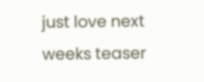just love next weeks teaser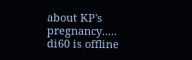about KP's pregnancy.....
di60 is offline